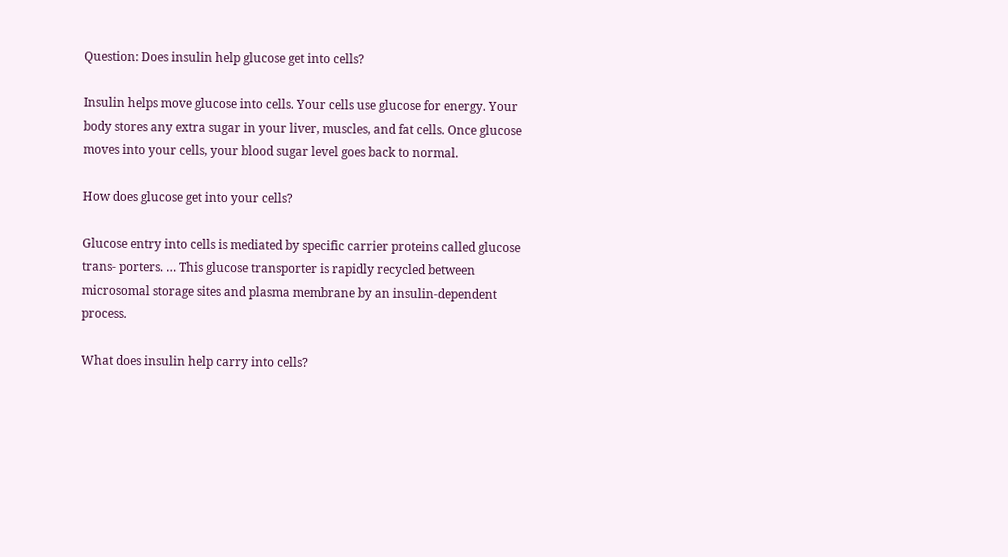Question: Does insulin help glucose get into cells?

Insulin helps move glucose into cells. Your cells use glucose for energy. Your body stores any extra sugar in your liver, muscles, and fat cells. Once glucose moves into your cells, your blood sugar level goes back to normal.

How does glucose get into your cells?

Glucose entry into cells is mediated by specific carrier proteins called glucose trans- porters. … This glucose transporter is rapidly recycled between microsomal storage sites and plasma membrane by an insulin-dependent process.

What does insulin help carry into cells?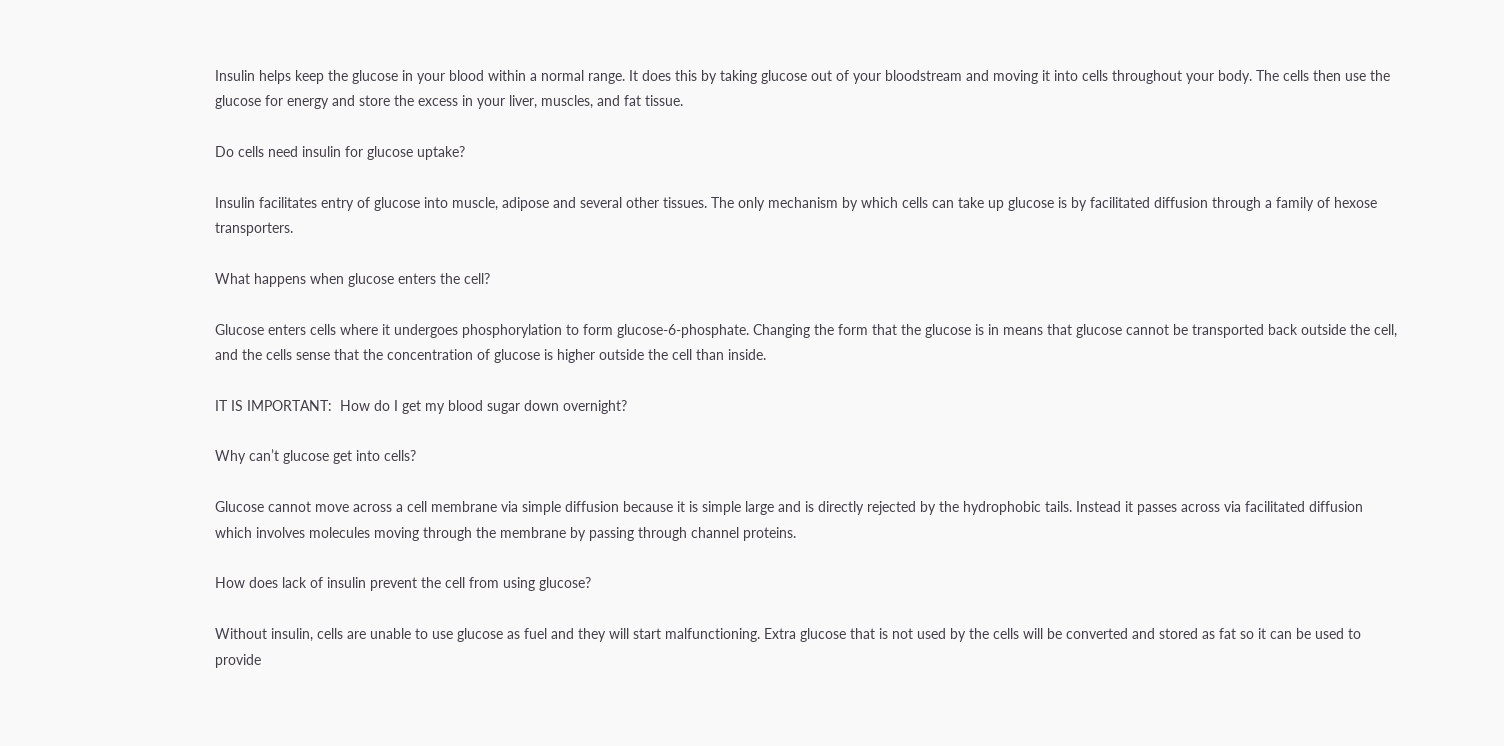Insulin helps keep the glucose in your blood within a normal range. It does this by taking glucose out of your bloodstream and moving it into cells throughout your body. The cells then use the glucose for energy and store the excess in your liver, muscles, and fat tissue.

Do cells need insulin for glucose uptake?

Insulin facilitates entry of glucose into muscle, adipose and several other tissues. The only mechanism by which cells can take up glucose is by facilitated diffusion through a family of hexose transporters.

What happens when glucose enters the cell?

Glucose enters cells where it undergoes phosphorylation to form glucose-6-phosphate. Changing the form that the glucose is in means that glucose cannot be transported back outside the cell, and the cells sense that the concentration of glucose is higher outside the cell than inside.

IT IS IMPORTANT:  How do I get my blood sugar down overnight?

Why can’t glucose get into cells?

Glucose cannot move across a cell membrane via simple diffusion because it is simple large and is directly rejected by the hydrophobic tails. Instead it passes across via facilitated diffusion which involves molecules moving through the membrane by passing through channel proteins.

How does lack of insulin prevent the cell from using glucose?

Without insulin, cells are unable to use glucose as fuel and they will start malfunctioning. Extra glucose that is not used by the cells will be converted and stored as fat so it can be used to provide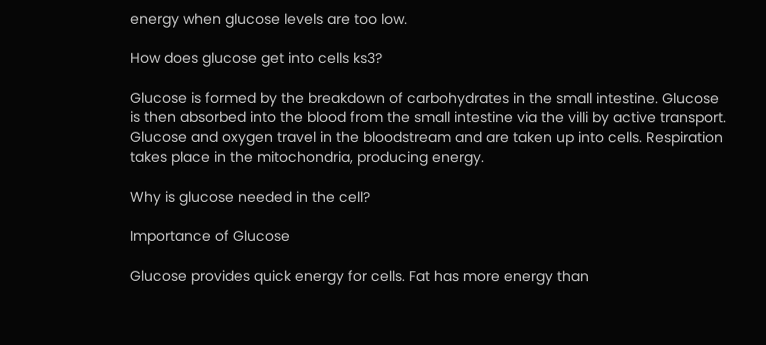energy when glucose levels are too low.

How does glucose get into cells ks3?

Glucose is formed by the breakdown of carbohydrates in the small intestine. Glucose is then absorbed into the blood from the small intestine via the villi by active transport. Glucose and oxygen travel in the bloodstream and are taken up into cells. Respiration takes place in the mitochondria, producing energy.

Why is glucose needed in the cell?

Importance of Glucose

Glucose provides quick energy for cells. Fat has more energy than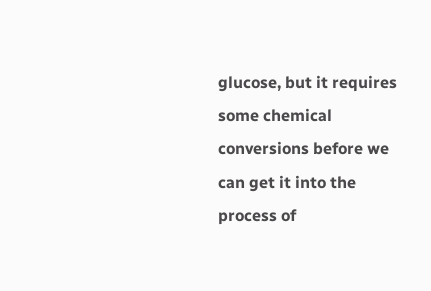glucose, but it requires some chemical conversions before we can get it into the process of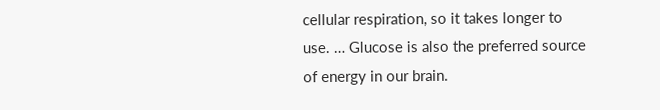cellular respiration, so it takes longer to use. … Glucose is also the preferred source of energy in our brain.